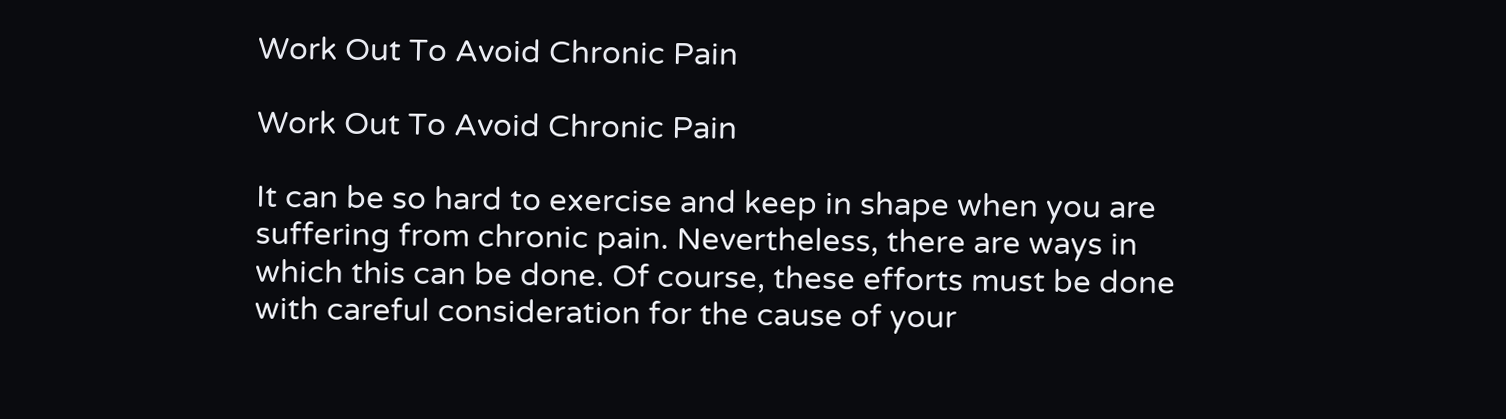Work Out To Avoid Chronic Pain

Work Out To Avoid Chronic Pain

It can be so hard to exercise and keep in shape when you are suffering from chronic pain. Nevertheless, there are ways in which this can be done. Of course, these efforts must be done with careful consideration for the cause of your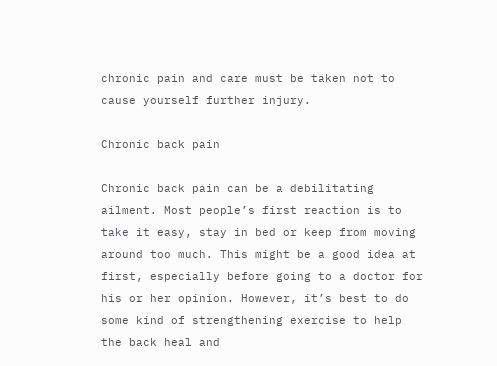chronic pain and care must be taken not to cause yourself further injury.

Chronic back pain

Chronic back pain can be a debilitating ailment. Most people’s first reaction is to take it easy, stay in bed or keep from moving around too much. This might be a good idea at first, especially before going to a doctor for his or her opinion. However, it’s best to do some kind of strengthening exercise to help the back heal and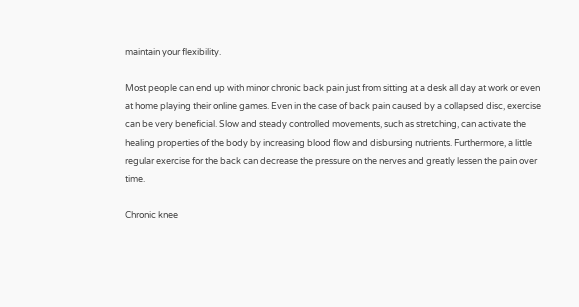maintain your flexibility.

Most people can end up with minor chronic back pain just from sitting at a desk all day at work or even at home playing their online games. Even in the case of back pain caused by a collapsed disc, exercise can be very beneficial. Slow and steady controlled movements, such as stretching, can activate the healing properties of the body by increasing blood flow and disbursing nutrients. Furthermore, a little regular exercise for the back can decrease the pressure on the nerves and greatly lessen the pain over time.

Chronic knee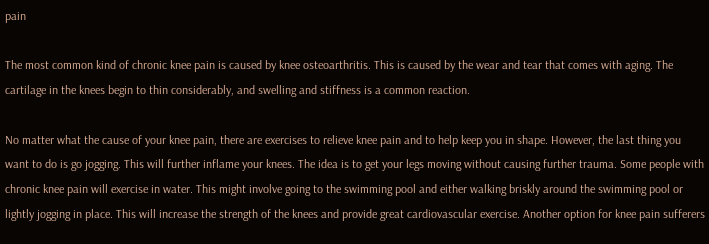pain

The most common kind of chronic knee pain is caused by knee osteoarthritis. This is caused by the wear and tear that comes with aging. The cartilage in the knees begin to thin considerably, and swelling and stiffness is a common reaction.

No matter what the cause of your knee pain, there are exercises to relieve knee pain and to help keep you in shape. However, the last thing you want to do is go jogging. This will further inflame your knees. The idea is to get your legs moving without causing further trauma. Some people with chronic knee pain will exercise in water. This might involve going to the swimming pool and either walking briskly around the swimming pool or lightly jogging in place. This will increase the strength of the knees and provide great cardiovascular exercise. Another option for knee pain sufferers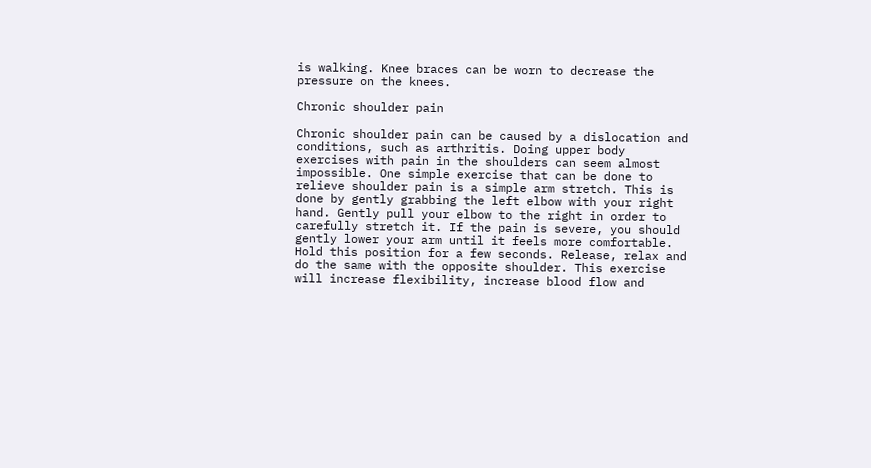is walking. Knee braces can be worn to decrease the pressure on the knees.

Chronic shoulder pain

Chronic shoulder pain can be caused by a dislocation and conditions, such as arthritis. Doing upper body exercises with pain in the shoulders can seem almost impossible. One simple exercise that can be done to relieve shoulder pain is a simple arm stretch. This is done by gently grabbing the left elbow with your right hand. Gently pull your elbow to the right in order to carefully stretch it. If the pain is severe, you should gently lower your arm until it feels more comfortable. Hold this position for a few seconds. Release, relax and do the same with the opposite shoulder. This exercise will increase flexibility, increase blood flow and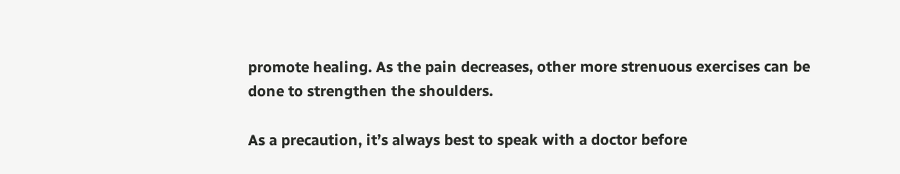promote healing. As the pain decreases, other more strenuous exercises can be done to strengthen the shoulders.

As a precaution, it’s always best to speak with a doctor before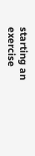starting an exercise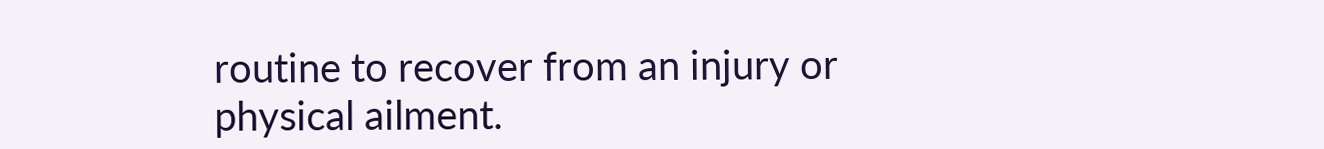routine to recover from an injury or physical ailment.